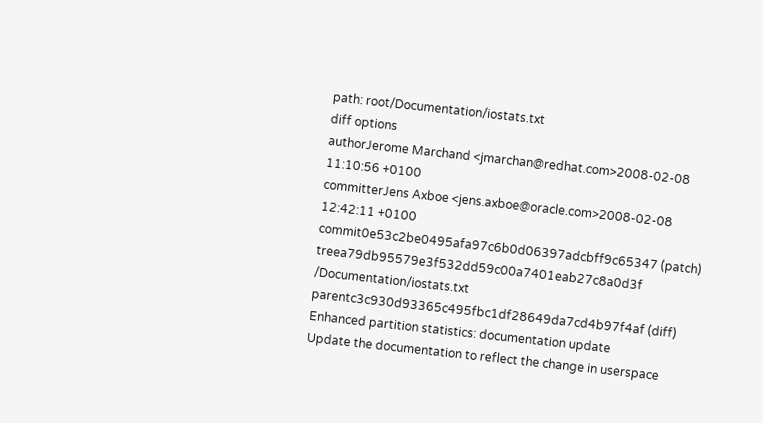path: root/Documentation/iostats.txt
diff options
authorJerome Marchand <jmarchan@redhat.com>2008-02-08 11:10:56 +0100
committerJens Axboe <jens.axboe@oracle.com>2008-02-08 12:42:11 +0100
commit0e53c2be0495afa97c6b0d06397adcbff9c65347 (patch)
treea79db95579e3f532dd59c00a7401eab27c8a0d3f /Documentation/iostats.txt
parentc3c930d93365c495fbc1df28649da7cd4b97f4af (diff)
Enhanced partition statistics: documentation update
Update the documentation to reflect the change in userspace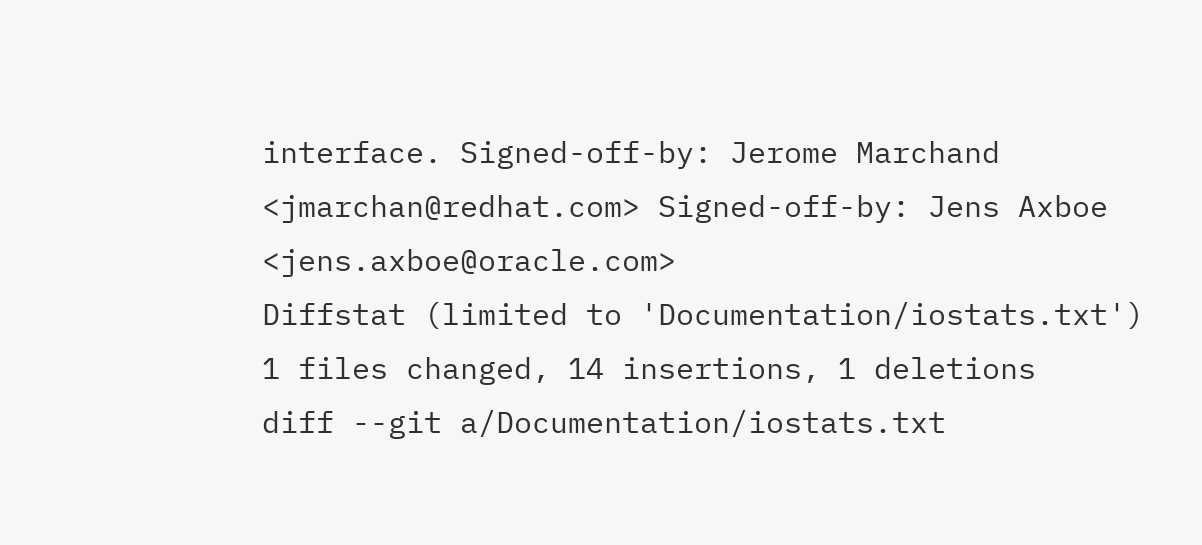interface. Signed-off-by: Jerome Marchand <jmarchan@redhat.com> Signed-off-by: Jens Axboe <jens.axboe@oracle.com>
Diffstat (limited to 'Documentation/iostats.txt')
1 files changed, 14 insertions, 1 deletions
diff --git a/Documentation/iostats.txt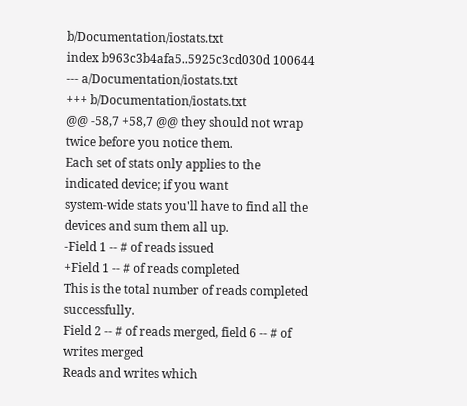b/Documentation/iostats.txt
index b963c3b4afa5..5925c3cd030d 100644
--- a/Documentation/iostats.txt
+++ b/Documentation/iostats.txt
@@ -58,7 +58,7 @@ they should not wrap twice before you notice them.
Each set of stats only applies to the indicated device; if you want
system-wide stats you'll have to find all the devices and sum them all up.
-Field 1 -- # of reads issued
+Field 1 -- # of reads completed
This is the total number of reads completed successfully.
Field 2 -- # of reads merged, field 6 -- # of writes merged
Reads and writes which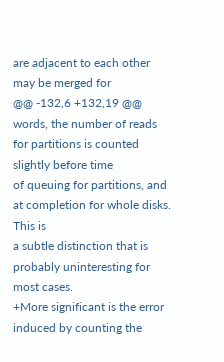are adjacent to each other may be merged for
@@ -132,6 +132,19 @@ words, the number of reads for partitions is counted slightly before time
of queuing for partitions, and at completion for whole disks. This is
a subtle distinction that is probably uninteresting for most cases.
+More significant is the error induced by counting the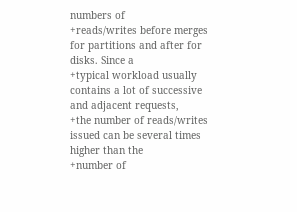numbers of
+reads/writes before merges for partitions and after for disks. Since a
+typical workload usually contains a lot of successive and adjacent requests,
+the number of reads/writes issued can be several times higher than the
+number of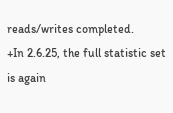reads/writes completed.
+In 2.6.25, the full statistic set is again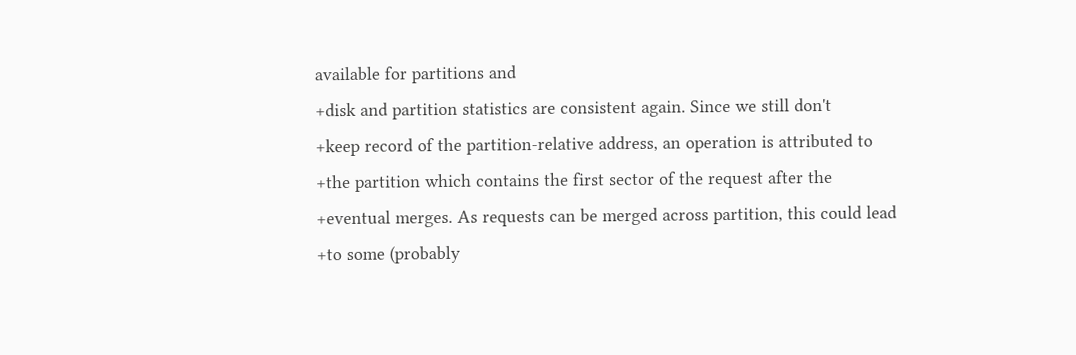available for partitions and
+disk and partition statistics are consistent again. Since we still don't
+keep record of the partition-relative address, an operation is attributed to
+the partition which contains the first sector of the request after the
+eventual merges. As requests can be merged across partition, this could lead
+to some (probably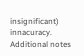insignificant) innacuracy.
Additional notes